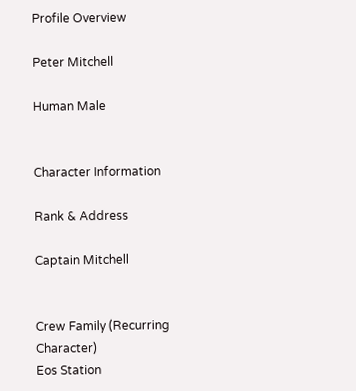Profile Overview

Peter Mitchell

Human Male


Character Information

Rank & Address

Captain Mitchell


Crew Family (Recurring Character)
Eos Station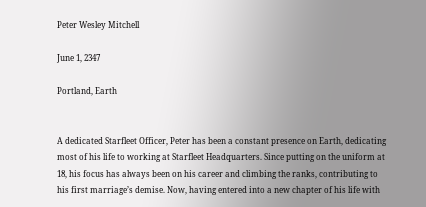Peter Wesley Mitchell

June 1, 2347

Portland, Earth


A dedicated Starfleet Officer, Peter has been a constant presence on Earth, dedicating most of his life to working at Starfleet Headquarters. Since putting on the uniform at 18, his focus has always been on his career and climbing the ranks, contributing to his first marriage’s demise. Now, having entered into a new chapter of his life with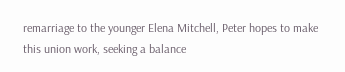remarriage to the younger Elena Mitchell, Peter hopes to make this union work, seeking a balance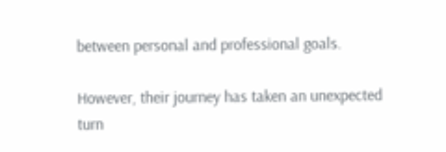between personal and professional goals.

However, their journey has taken an unexpected turn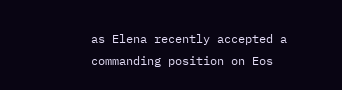as Elena recently accepted a commanding position on Eos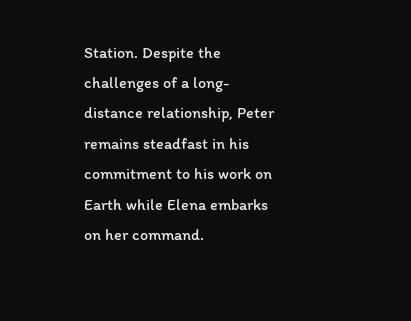Station. Despite the challenges of a long-distance relationship, Peter remains steadfast in his commitment to his work on Earth while Elena embarks on her command.